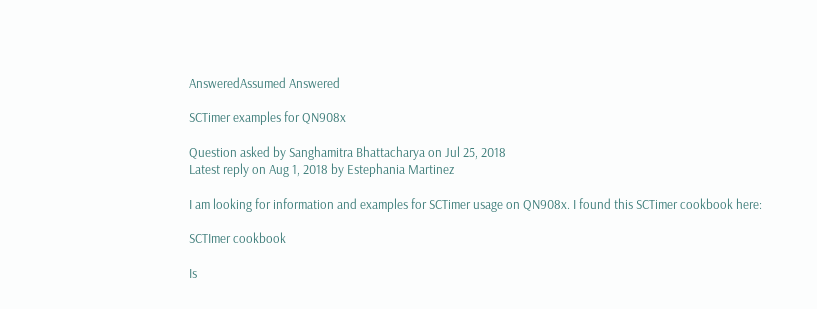AnsweredAssumed Answered

SCTimer examples for QN908x

Question asked by Sanghamitra Bhattacharya on Jul 25, 2018
Latest reply on Aug 1, 2018 by Estephania Martinez

I am looking for information and examples for SCTimer usage on QN908x. I found this SCTimer cookbook here:

SCTImer cookbook

Is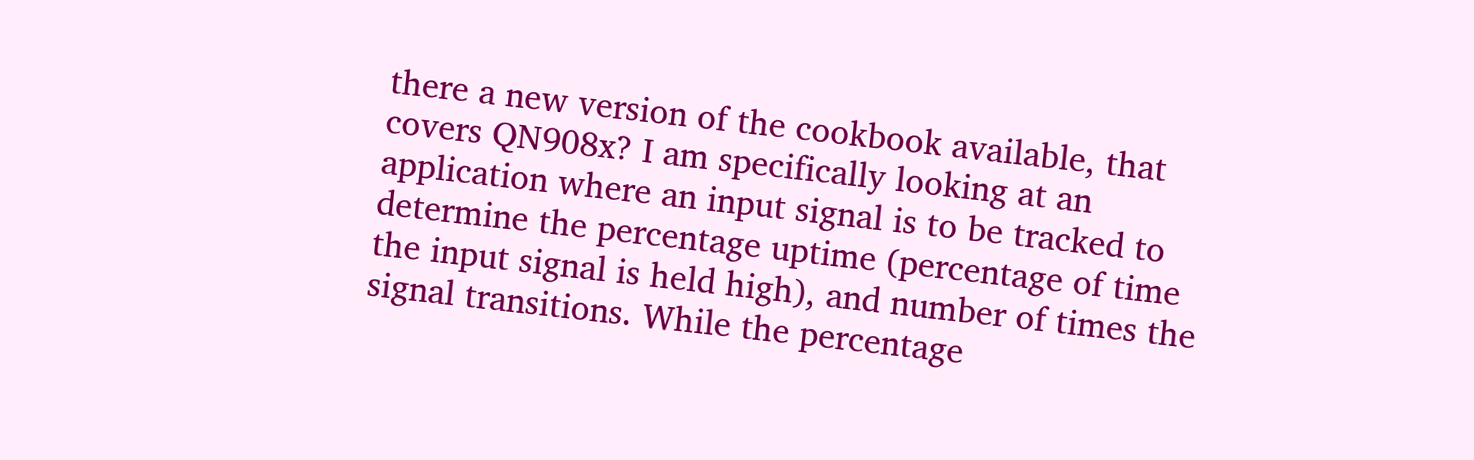there a new version of the cookbook available, that covers QN908x? I am specifically looking at an application where an input signal is to be tracked to determine the percentage uptime (percentage of time the input signal is held high), and number of times the signal transitions. While the percentage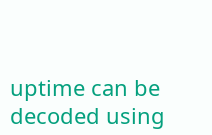uptime can be decoded using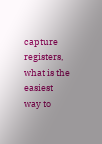capture registers, what is the easiest way to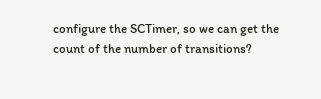configure the SCTimer, so we can get the count of the number of transitions?